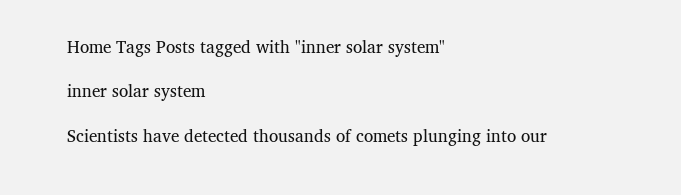Home Tags Posts tagged with "inner solar system"

inner solar system

Scientists have detected thousands of comets plunging into our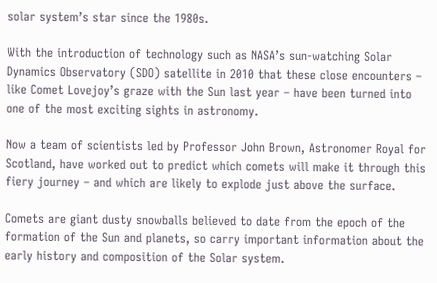solar system’s star since the 1980s.

With the introduction of technology such as NASA’s sun-watching Solar Dynamics Observatory (SDO) satellite in 2010 that these close encounters – like Comet Lovejoy’s graze with the Sun last year – have been turned into one of the most exciting sights in astronomy.

Now a team of scientists led by Professor John Brown, Astronomer Royal for Scotland, have worked out to predict which comets will make it through this fiery journey – and which are likely to explode just above the surface.

Comets are giant dusty snowballs believed to date from the epoch of the formation of the Sun and planets, so carry important information about the early history and composition of the Solar system.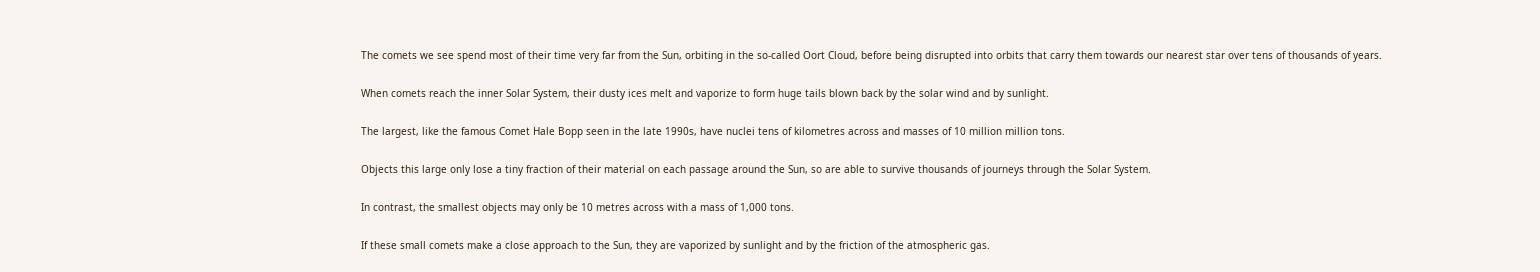The comets we see spend most of their time very far from the Sun, orbiting in the so-called Oort Cloud, before being disrupted into orbits that carry them towards our nearest star over tens of thousands of years.

When comets reach the inner Solar System, their dusty ices melt and vaporize to form huge tails blown back by the solar wind and by sunlight.

The largest, like the famous Comet Hale Bopp seen in the late 1990s, have nuclei tens of kilometres across and masses of 10 million million tons.

Objects this large only lose a tiny fraction of their material on each passage around the Sun, so are able to survive thousands of journeys through the Solar System.

In contrast, the smallest objects may only be 10 metres across with a mass of 1,000 tons.

If these small comets make a close approach to the Sun, they are vaporized by sunlight and by the friction of the atmospheric gas.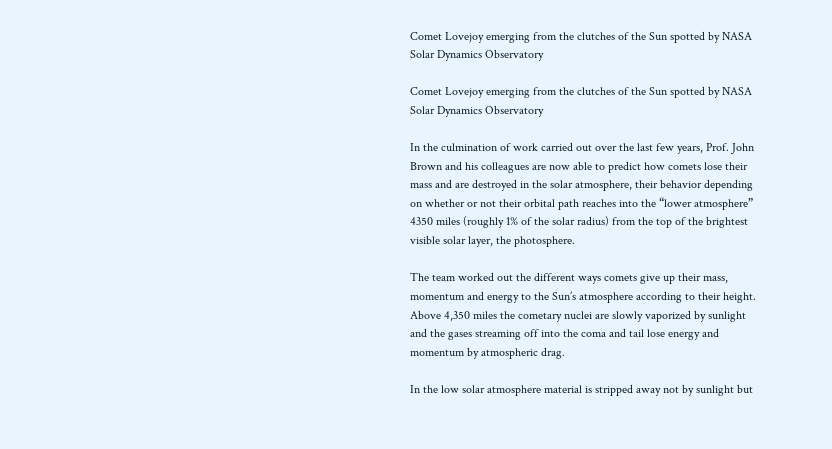Comet Lovejoy emerging from the clutches of the Sun spotted by NASA Solar Dynamics Observatory

Comet Lovejoy emerging from the clutches of the Sun spotted by NASA Solar Dynamics Observatory

In the culmination of work carried out over the last few years, Prof. John Brown and his colleagues are now able to predict how comets lose their mass and are destroyed in the solar atmosphere, their behavior depending on whether or not their orbital path reaches into the “lower atmosphere” 4350 miles (roughly 1% of the solar radius) from the top of the brightest visible solar layer, the photosphere.

The team worked out the different ways comets give up their mass, momentum and energy to the Sun’s atmosphere according to their height. Above 4,350 miles the cometary nuclei are slowly vaporized by sunlight and the gases streaming off into the coma and tail lose energy and momentum by atmospheric drag.

In the low solar atmosphere material is stripped away not by sunlight but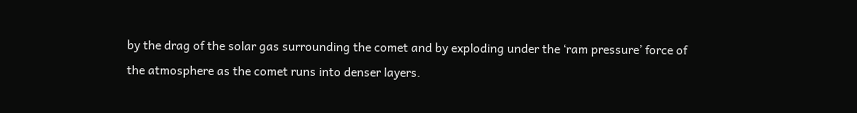by the drag of the solar gas surrounding the comet and by exploding under the ‘ram pressure’ force of the atmosphere as the comet runs into denser layers.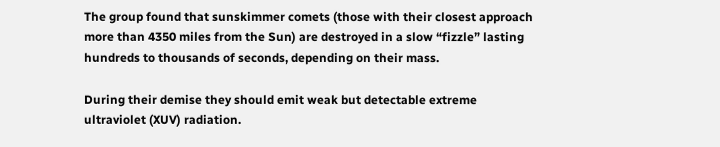The group found that sunskimmer comets (those with their closest approach more than 4350 miles from the Sun) are destroyed in a slow “fizzle” lasting hundreds to thousands of seconds, depending on their mass.

During their demise they should emit weak but detectable extreme ultraviolet (XUV) radiation.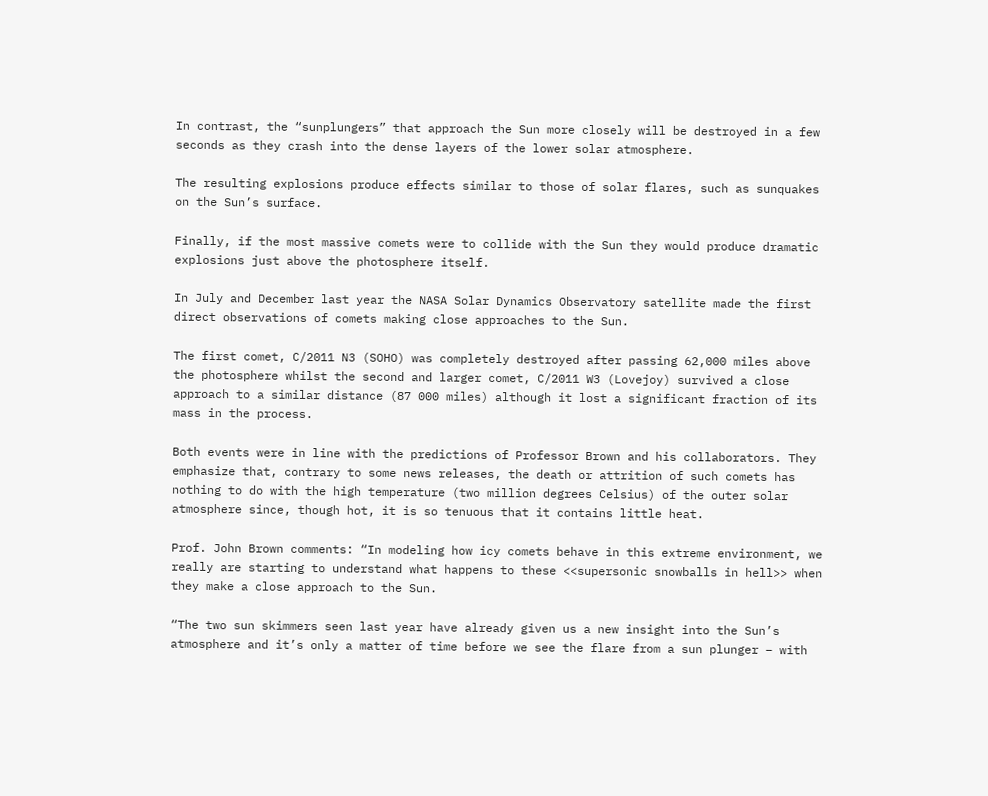In contrast, the “sunplungers” that approach the Sun more closely will be destroyed in a few seconds as they crash into the dense layers of the lower solar atmosphere.

The resulting explosions produce effects similar to those of solar flares, such as sunquakes on the Sun’s surface.

Finally, if the most massive comets were to collide with the Sun they would produce dramatic explosions just above the photosphere itself.

In July and December last year the NASA Solar Dynamics Observatory satellite made the first direct observations of comets making close approaches to the Sun.

The first comet, C/2011 N3 (SOHO) was completely destroyed after passing 62,000 miles above the photosphere whilst the second and larger comet, C/2011 W3 (Lovejoy) survived a close approach to a similar distance (87 000 miles) although it lost a significant fraction of its mass in the process.

Both events were in line with the predictions of Professor Brown and his collaborators. They emphasize that, contrary to some news releases, the death or attrition of such comets has nothing to do with the high temperature (two million degrees Celsius) of the outer solar atmosphere since, though hot, it is so tenuous that it contains little heat.

Prof. John Brown comments: “In modeling how icy comets behave in this extreme environment, we really are starting to understand what happens to these <<supersonic snowballs in hell>> when they make a close approach to the Sun.

“The two sun skimmers seen last year have already given us a new insight into the Sun’s atmosphere and it’s only a matter of time before we see the flare from a sun plunger – with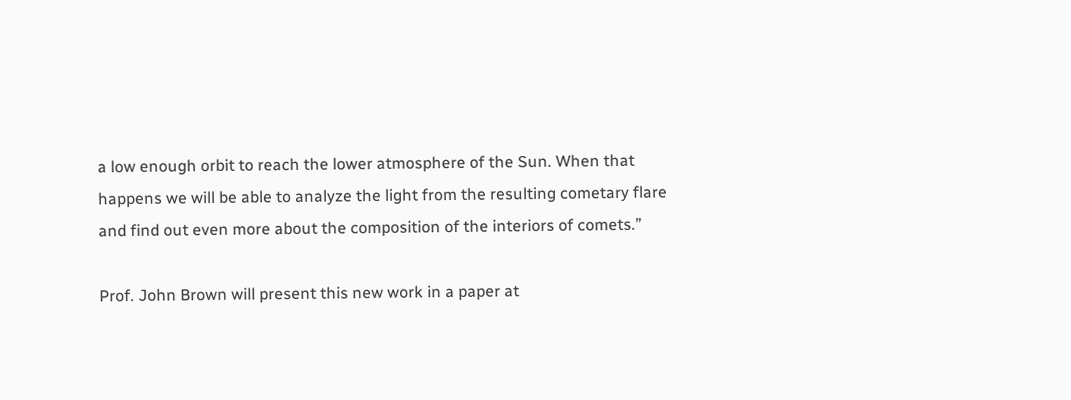a low enough orbit to reach the lower atmosphere of the Sun. When that happens we will be able to analyze the light from the resulting cometary flare and find out even more about the composition of the interiors of comets.”

Prof. John Brown will present this new work in a paper at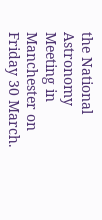the National Astronomy Meeting in Manchester on Friday 30 March.